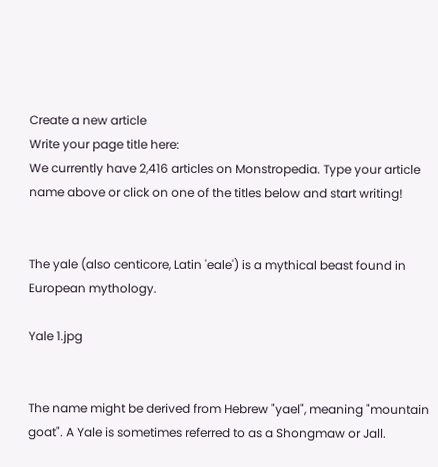Create a new article
Write your page title here:
We currently have 2,416 articles on Monstropedia. Type your article name above or click on one of the titles below and start writing!


The yale (also centicore, Latin 'eale') is a mythical beast found in European mythology.

Yale 1.jpg


The name might be derived from Hebrew "yael", meaning "mountain goat". A Yale is sometimes referred to as a Shongmaw or Jall.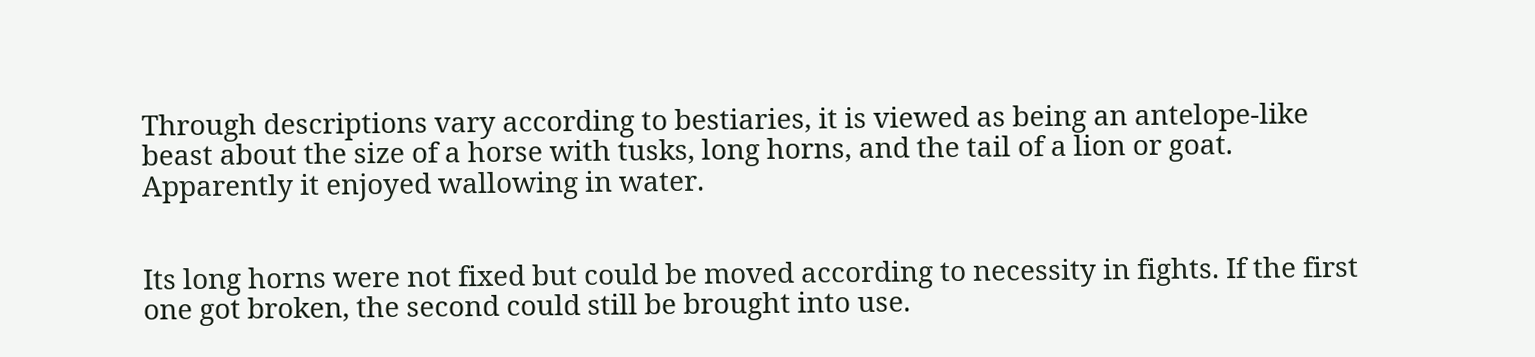Through descriptions vary according to bestiaries, it is viewed as being an antelope-like beast about the size of a horse with tusks, long horns, and the tail of a lion or goat. Apparently it enjoyed wallowing in water.


Its long horns were not fixed but could be moved according to necessity in fights. If the first one got broken, the second could still be brought into use.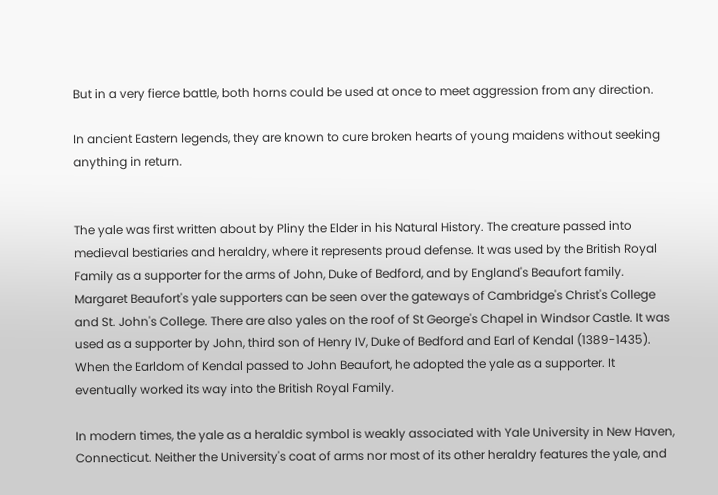But in a very fierce battle, both horns could be used at once to meet aggression from any direction.

In ancient Eastern legends, they are known to cure broken hearts of young maidens without seeking anything in return.


The yale was first written about by Pliny the Elder in his Natural History. The creature passed into medieval bestiaries and heraldry, where it represents proud defense. It was used by the British Royal Family as a supporter for the arms of John, Duke of Bedford, and by England's Beaufort family. Margaret Beaufort's yale supporters can be seen over the gateways of Cambridge's Christ's College and St. John's College. There are also yales on the roof of St George's Chapel in Windsor Castle. It was used as a supporter by John, third son of Henry IV, Duke of Bedford and Earl of Kendal (1389-1435). When the Earldom of Kendal passed to John Beaufort, he adopted the yale as a supporter. It eventually worked its way into the British Royal Family.

In modern times, the yale as a heraldic symbol is weakly associated with Yale University in New Haven, Connecticut. Neither the University's coat of arms nor most of its other heraldry features the yale, and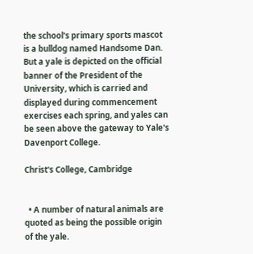the school's primary sports mascot is a bulldog named Handsome Dan. But a yale is depicted on the official banner of the President of the University, which is carried and displayed during commencement exercises each spring, and yales can be seen above the gateway to Yale's Davenport College.

Christ's College, Cambridge


  • A number of natural animals are quoted as being the possible origin of the yale.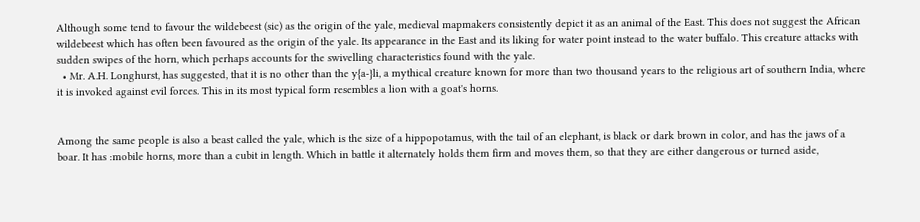Although some tend to favour the wildebeest (sic) as the origin of the yale, medieval mapmakers consistently depict it as an animal of the East. This does not suggest the African wildebeest which has often been favoured as the origin of the yale. Its appearance in the East and its liking for water point instead to the water buffalo. This creature attacks with sudden swipes of the horn, which perhaps accounts for the swivelling characteristics found with the yale.
  • Mr. A.H. Longhurst, has suggested, that it is no other than the y{a-}li, a mythical creature known for more than two thousand years to the religious art of southern India, where it is invoked against evil forces. This in its most typical form resembles a lion with a goat's horns.


Among the same people is also a beast called the yale, which is the size of a hippopotamus, with the tail of an elephant, is black or dark brown in color, and has the jaws of a boar. It has :mobile horns, more than a cubit in length. Which in battle it alternately holds them firm and moves them, so that they are either dangerous or turned aside,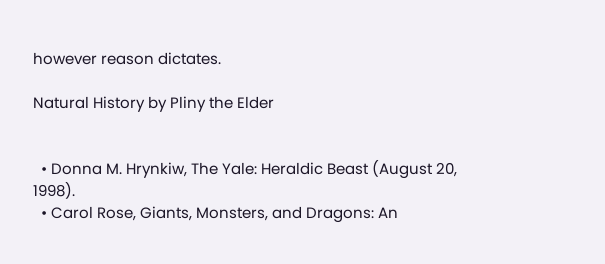however reason dictates.

Natural History by Pliny the Elder


  • Donna M. Hrynkiw, The Yale: Heraldic Beast (August 20, 1998).
  • Carol Rose, Giants, Monsters, and Dragons: An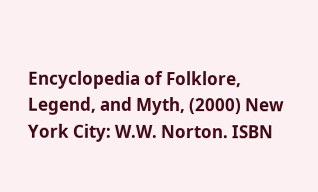Encyclopedia of Folklore, Legend, and Myth, (2000) New York City: W.W. Norton. ISBN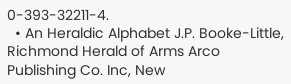0-393-32211-4.
  • An Heraldic Alphabet J.P. Booke-Little, Richmond Herald of Arms Arco Publishing Co. Inc, New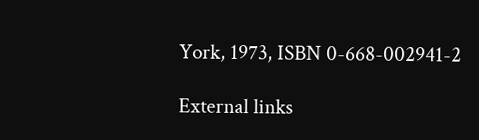York, 1973, ISBN 0-668-002941-2

External links